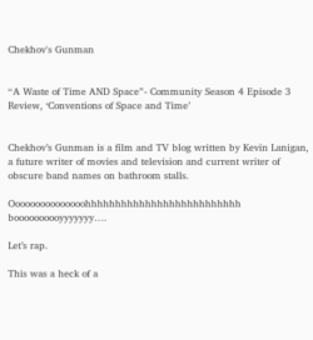Chekhov's Gunman


“A Waste of Time AND Space”- Community Season 4 Episode 3 Review, ‘Conventions of Space and Time’


Chekhov’s Gunman is a film and TV blog written by Kevin Lanigan, a future writer of movies and television and current writer of obscure band names on bathroom stalls.

Ooooooooooooooohhhhhhhhhhhhhhhhhhhhhhhhhh boooooooooyyyyyyy….

Let’s rap.

This was a heck of a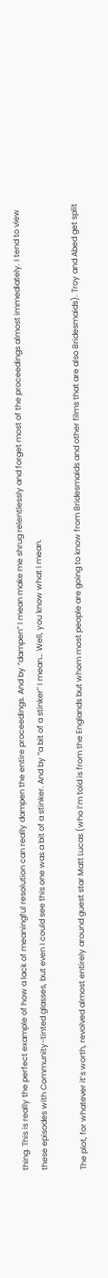thing. This is really the perfect example of how a lack of meaningful resolution can really dampen the entire proceedings. And by “dampen” I mean make me shrug relentlessly and forget most of the proceedings almost immediately. I tend to view these episodes with Community-tinted glasses, but even I could see this one was a bit of a stinker. And by “a bit of a stinker” I mean… Well, you know what I mean.

The plot, for whatever it’s worth, revolved almost entirely around guest star Matt Lucas (who I’m told is from the Englands but whom most people are going to know from Bridesmaids and other films that are also Bridesmaids). Troy and Abed get split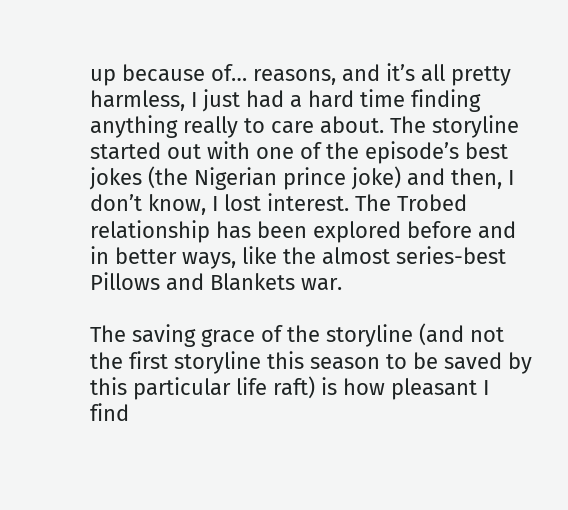up because of… reasons, and it’s all pretty harmless, I just had a hard time finding anything really to care about. The storyline started out with one of the episode’s best jokes (the Nigerian prince joke) and then, I don’t know, I lost interest. The Trobed relationship has been explored before and in better ways, like the almost series-best Pillows and Blankets war.

The saving grace of the storyline (and not the first storyline this season to be saved by this particular life raft) is how pleasant I find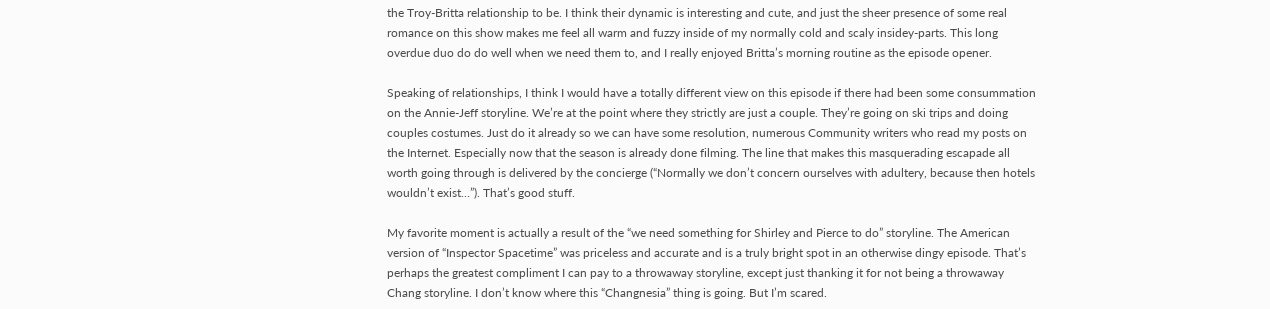the Troy-Britta relationship to be. I think their dynamic is interesting and cute, and just the sheer presence of some real romance on this show makes me feel all warm and fuzzy inside of my normally cold and scaly insidey-parts. This long overdue duo do do well when we need them to, and I really enjoyed Britta’s morning routine as the episode opener.

Speaking of relationships, I think I would have a totally different view on this episode if there had been some consummation on the Annie-Jeff storyline. We’re at the point where they strictly are just a couple. They’re going on ski trips and doing couples costumes. Just do it already so we can have some resolution, numerous Community writers who read my posts on the Internet. Especially now that the season is already done filming. The line that makes this masquerading escapade all worth going through is delivered by the concierge (“Normally we don’t concern ourselves with adultery, because then hotels wouldn’t exist…”). That’s good stuff.

My favorite moment is actually a result of the “we need something for Shirley and Pierce to do” storyline. The American version of “Inspector Spacetime” was priceless and accurate and is a truly bright spot in an otherwise dingy episode. That’s perhaps the greatest compliment I can pay to a throwaway storyline, except just thanking it for not being a throwaway Chang storyline. I don’t know where this “Changnesia” thing is going. But I’m scared.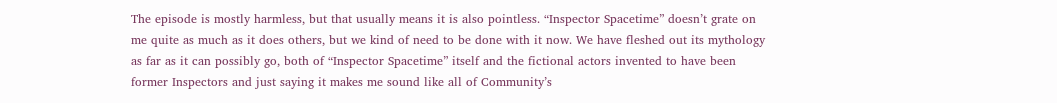The episode is mostly harmless, but that usually means it is also pointless. “Inspector Spacetime” doesn’t grate on me quite as much as it does others, but we kind of need to be done with it now. We have fleshed out its mythology as far as it can possibly go, both of “Inspector Spacetime” itself and the fictional actors invented to have been former Inspectors and just saying it makes me sound like all of Community’s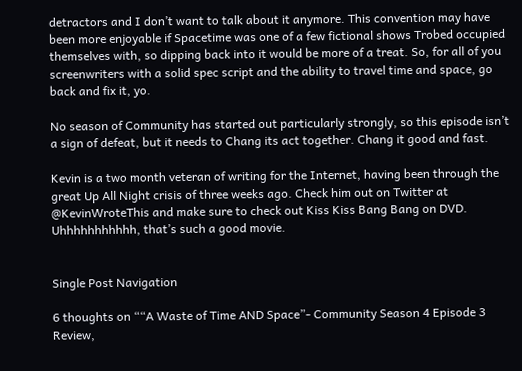detractors and I don’t want to talk about it anymore. This convention may have been more enjoyable if Spacetime was one of a few fictional shows Trobed occupied themselves with, so dipping back into it would be more of a treat. So, for all of you screenwriters with a solid spec script and the ability to travel time and space, go back and fix it, yo.

No season of Community has started out particularly strongly, so this episode isn’t a sign of defeat, but it needs to Chang its act together. Chang it good and fast.

Kevin is a two month veteran of writing for the Internet, having been through the great Up All Night crisis of three weeks ago. Check him out on Twitter at @KevinWroteThis and make sure to check out Kiss Kiss Bang Bang on DVD. Uhhhhhhhhhhh, that’s such a good movie.


Single Post Navigation

6 thoughts on ““A Waste of Time AND Space”- Community Season 4 Episode 3 Review,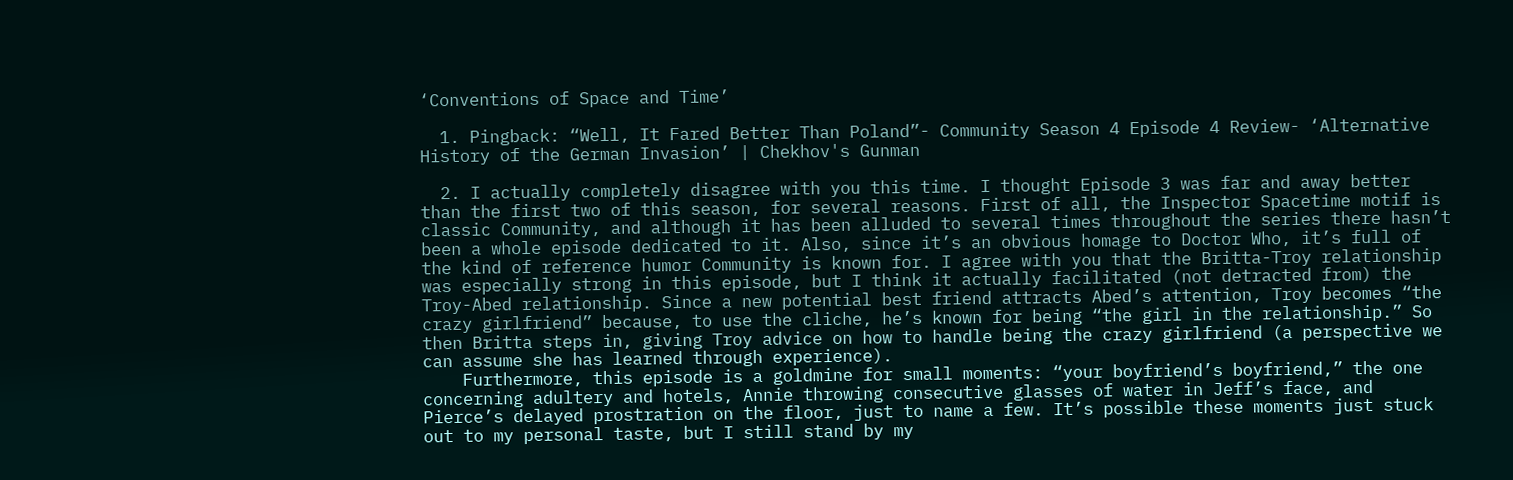‘Conventions of Space and Time’

  1. Pingback: “Well, It Fared Better Than Poland”- Community Season 4 Episode 4 Review- ‘Alternative History of the German Invasion’ | Chekhov's Gunman

  2. I actually completely disagree with you this time. I thought Episode 3 was far and away better than the first two of this season, for several reasons. First of all, the Inspector Spacetime motif is classic Community, and although it has been alluded to several times throughout the series there hasn’t been a whole episode dedicated to it. Also, since it’s an obvious homage to Doctor Who, it’s full of the kind of reference humor Community is known for. I agree with you that the Britta-Troy relationship was especially strong in this episode, but I think it actually facilitated (not detracted from) the Troy-Abed relationship. Since a new potential best friend attracts Abed’s attention, Troy becomes “the crazy girlfriend” because, to use the cliche, he’s known for being “the girl in the relationship.” So then Britta steps in, giving Troy advice on how to handle being the crazy girlfriend (a perspective we can assume she has learned through experience).
    Furthermore, this episode is a goldmine for small moments: “your boyfriend’s boyfriend,” the one concerning adultery and hotels, Annie throwing consecutive glasses of water in Jeff’s face, and Pierce’s delayed prostration on the floor, just to name a few. It’s possible these moments just stuck out to my personal taste, but I still stand by my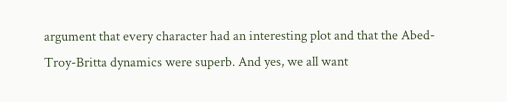argument that every character had an interesting plot and that the Abed-Troy-Britta dynamics were superb. And yes, we all want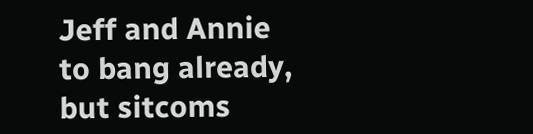Jeff and Annie to bang already, but sitcoms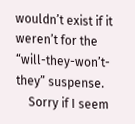wouldn’t exist if it weren’t for the “will-they-won’t-they” suspense.
    Sorry if I seem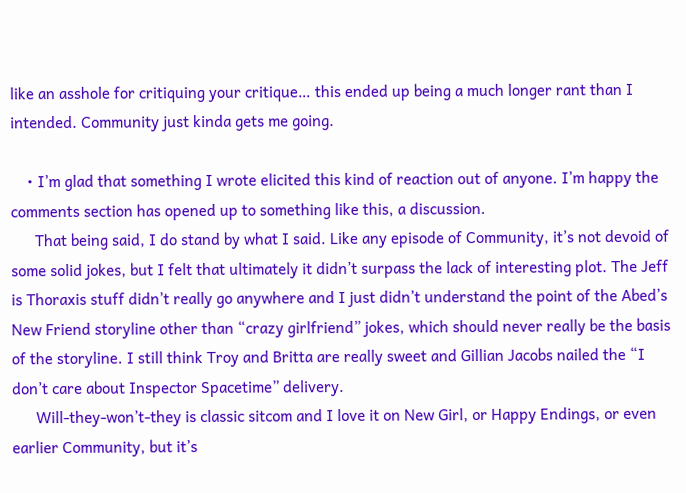like an asshole for critiquing your critique… this ended up being a much longer rant than I intended. Community just kinda gets me going.

    • I’m glad that something I wrote elicited this kind of reaction out of anyone. I’m happy the comments section has opened up to something like this, a discussion.
      That being said, I do stand by what I said. Like any episode of Community, it’s not devoid of some solid jokes, but I felt that ultimately it didn’t surpass the lack of interesting plot. The Jeff is Thoraxis stuff didn’t really go anywhere and I just didn’t understand the point of the Abed’s New Friend storyline other than “crazy girlfriend” jokes, which should never really be the basis of the storyline. I still think Troy and Britta are really sweet and Gillian Jacobs nailed the “I don’t care about Inspector Spacetime” delivery.
      Will-they-won’t-they is classic sitcom and I love it on New Girl, or Happy Endings, or even earlier Community, but it’s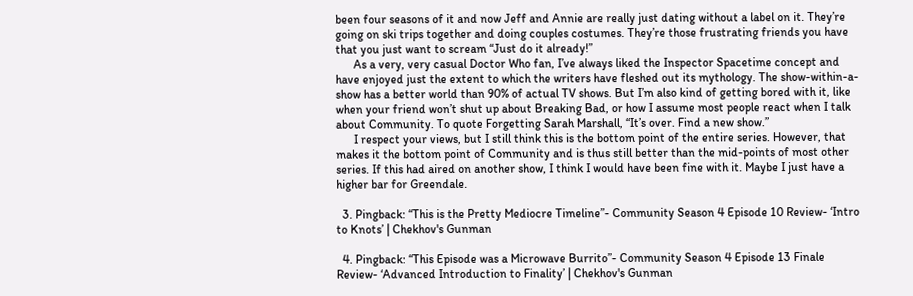been four seasons of it and now Jeff and Annie are really just dating without a label on it. They’re going on ski trips together and doing couples costumes. They’re those frustrating friends you have that you just want to scream “Just do it already!”
      As a very, very casual Doctor Who fan, I’ve always liked the Inspector Spacetime concept and have enjoyed just the extent to which the writers have fleshed out its mythology. The show-within-a-show has a better world than 90% of actual TV shows. But I’m also kind of getting bored with it, like when your friend won’t shut up about Breaking Bad, or how I assume most people react when I talk about Community. To quote Forgetting Sarah Marshall, “It’s over. Find a new show.”
      I respect your views, but I still think this is the bottom point of the entire series. However, that makes it the bottom point of Community and is thus still better than the mid-points of most other series. If this had aired on another show, I think I would have been fine with it. Maybe I just have a higher bar for Greendale.

  3. Pingback: “This is the Pretty Mediocre Timeline”- Community Season 4 Episode 10 Review- ‘Intro to Knots’ | Chekhov's Gunman

  4. Pingback: “This Episode was a Microwave Burrito”- Community Season 4 Episode 13 Finale Review- ‘Advanced Introduction to Finality’ | Chekhov's Gunman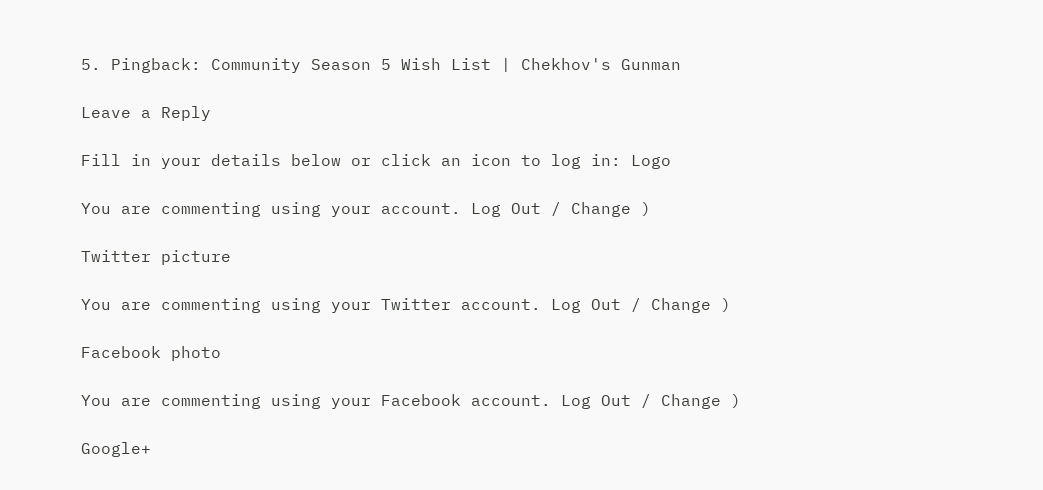5. Pingback: Community Season 5 Wish List | Chekhov's Gunman

Leave a Reply

Fill in your details below or click an icon to log in: Logo

You are commenting using your account. Log Out / Change )

Twitter picture

You are commenting using your Twitter account. Log Out / Change )

Facebook photo

You are commenting using your Facebook account. Log Out / Change )

Google+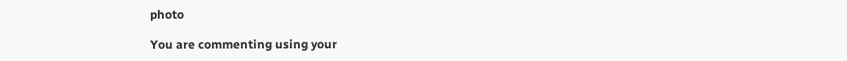photo

You are commenting using your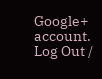Google+ account. Log Out /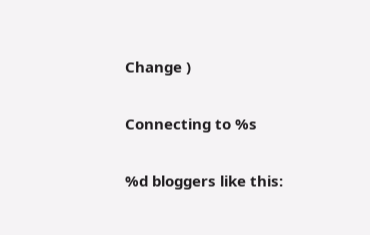Change )

Connecting to %s

%d bloggers like this: